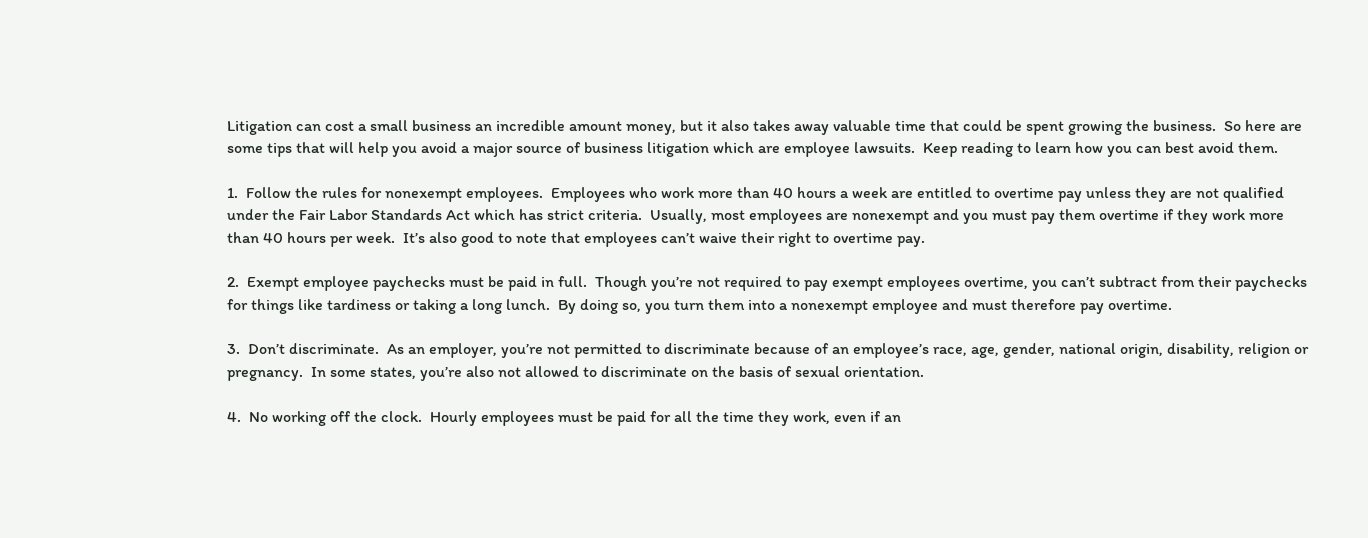Litigation can cost a small business an incredible amount money, but it also takes away valuable time that could be spent growing the business.  So here are some tips that will help you avoid a major source of business litigation which are employee lawsuits.  Keep reading to learn how you can best avoid them.

1.  Follow the rules for nonexempt employees.  Employees who work more than 40 hours a week are entitled to overtime pay unless they are not qualified under the Fair Labor Standards Act which has strict criteria.  Usually, most employees are nonexempt and you must pay them overtime if they work more than 40 hours per week.  It’s also good to note that employees can’t waive their right to overtime pay.

2.  Exempt employee paychecks must be paid in full.  Though you’re not required to pay exempt employees overtime, you can’t subtract from their paychecks for things like tardiness or taking a long lunch.  By doing so, you turn them into a nonexempt employee and must therefore pay overtime.

3.  Don’t discriminate.  As an employer, you’re not permitted to discriminate because of an employee’s race, age, gender, national origin, disability, religion or pregnancy.  In some states, you’re also not allowed to discriminate on the basis of sexual orientation.

4.  No working off the clock.  Hourly employees must be paid for all the time they work, even if an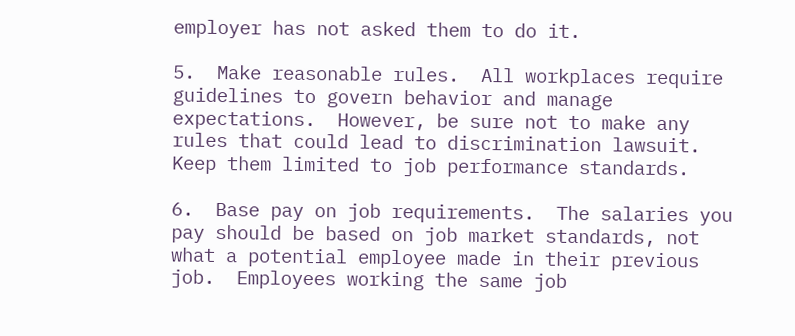employer has not asked them to do it.

5.  Make reasonable rules.  All workplaces require guidelines to govern behavior and manage expectations.  However, be sure not to make any rules that could lead to discrimination lawsuit.  Keep them limited to job performance standards.

6.  Base pay on job requirements.  The salaries you pay should be based on job market standards, not what a potential employee made in their previous job.  Employees working the same job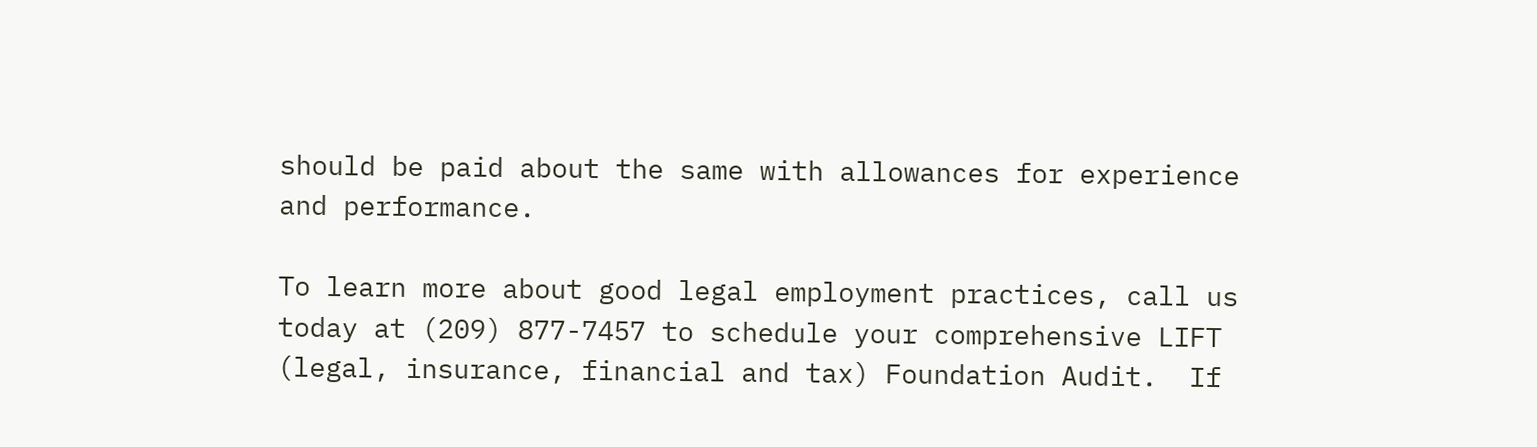should be paid about the same with allowances for experience and performance.

To learn more about good legal employment practices, call us today at (209) 877-7457 to schedule your comprehensive LIFT (legal, insurance, financial and tax) Foundation Audit.  If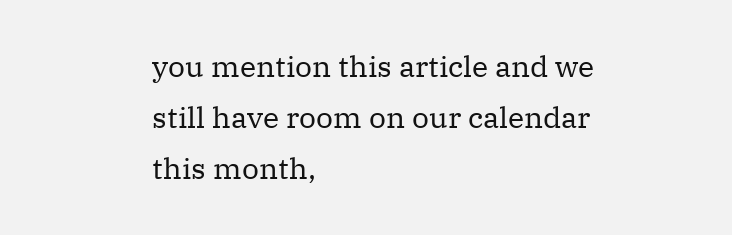you mention this article and we still have room on our calendar this month,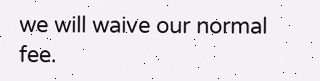we will waive our normal fee.